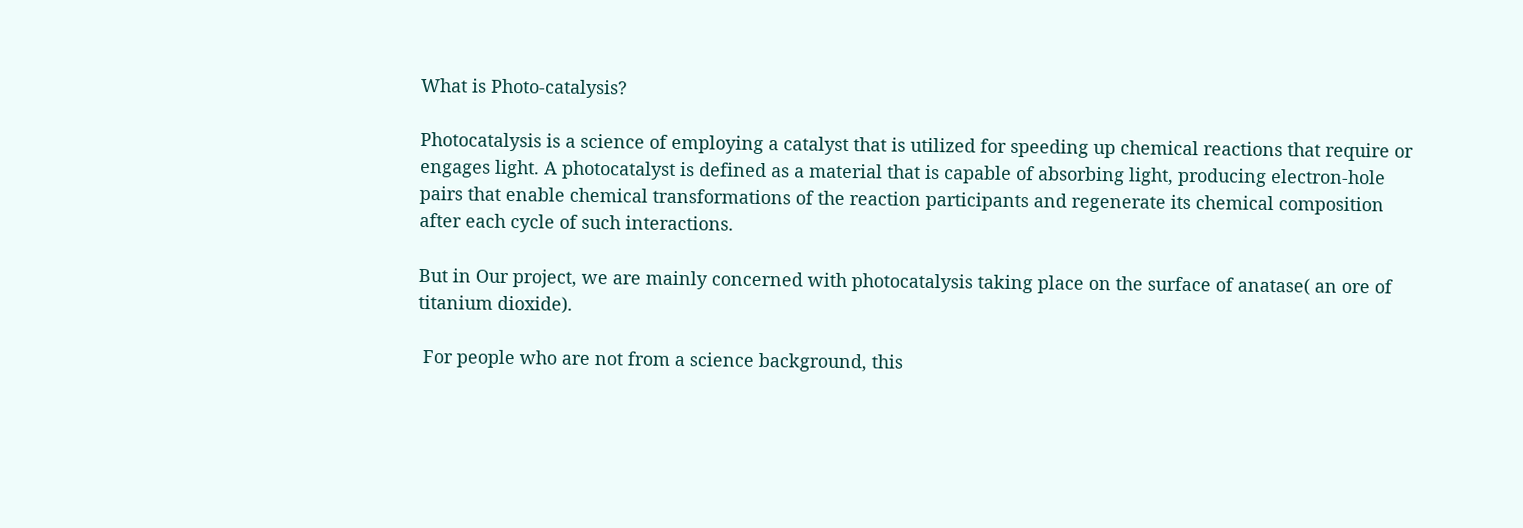What is Photo-catalysis?

Photocatalysis is a science of employing a catalyst that is utilized for speeding up chemical reactions that require or engages light. A photocatalyst is defined as a material that is capable of absorbing light, producing electron-hole pairs that enable chemical transformations of the reaction participants and regenerate its chemical composition after each cycle of such interactions.

But in Our project, we are mainly concerned with photocatalysis taking place on the surface of anatase( an ore of titanium dioxide).

 For people who are not from a science background, this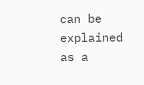can be explained as a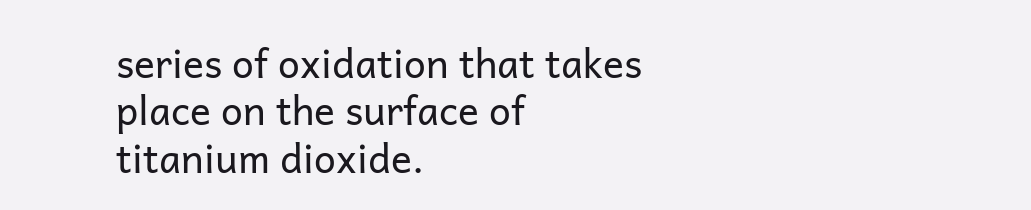series of oxidation that takes place on the surface of titanium dioxide.